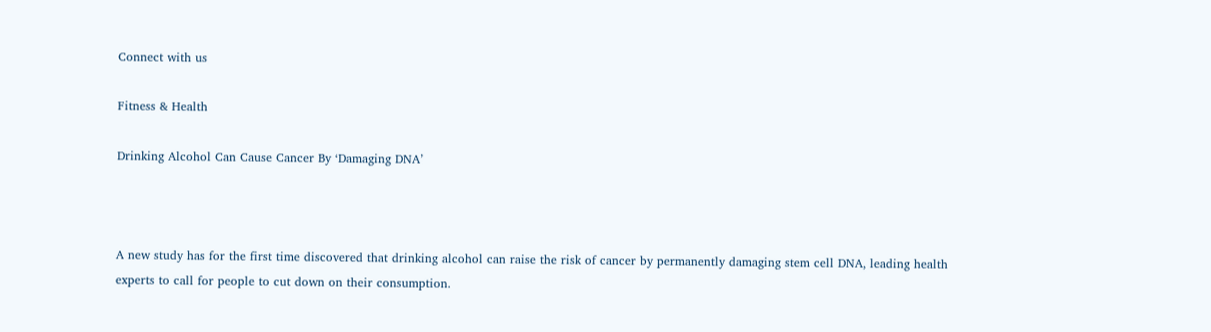Connect with us

Fitness & Health

Drinking Alcohol Can Cause Cancer By ‘Damaging DNA’



A new study has for the first time discovered that drinking alcohol can raise the risk of cancer by permanently damaging stem cell DNA, leading health experts to call for people to cut down on their consumption.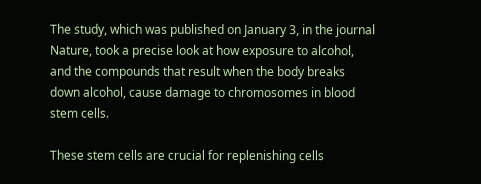The study, which was published on January 3, in the journal Nature, took a precise look at how exposure to alcohol, and the compounds that result when the body breaks down alcohol, cause damage to chromosomes in blood stem cells.

These stem cells are crucial for replenishing cells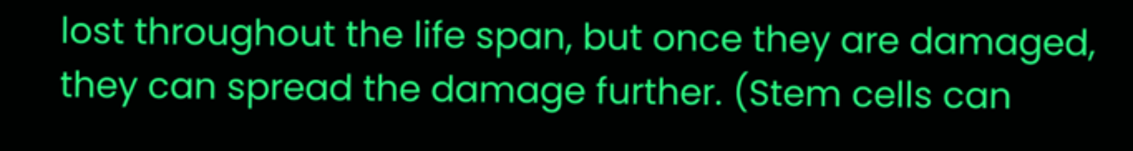lost throughout the life span, but once they are damaged, they can spread the damage further. (Stem cells can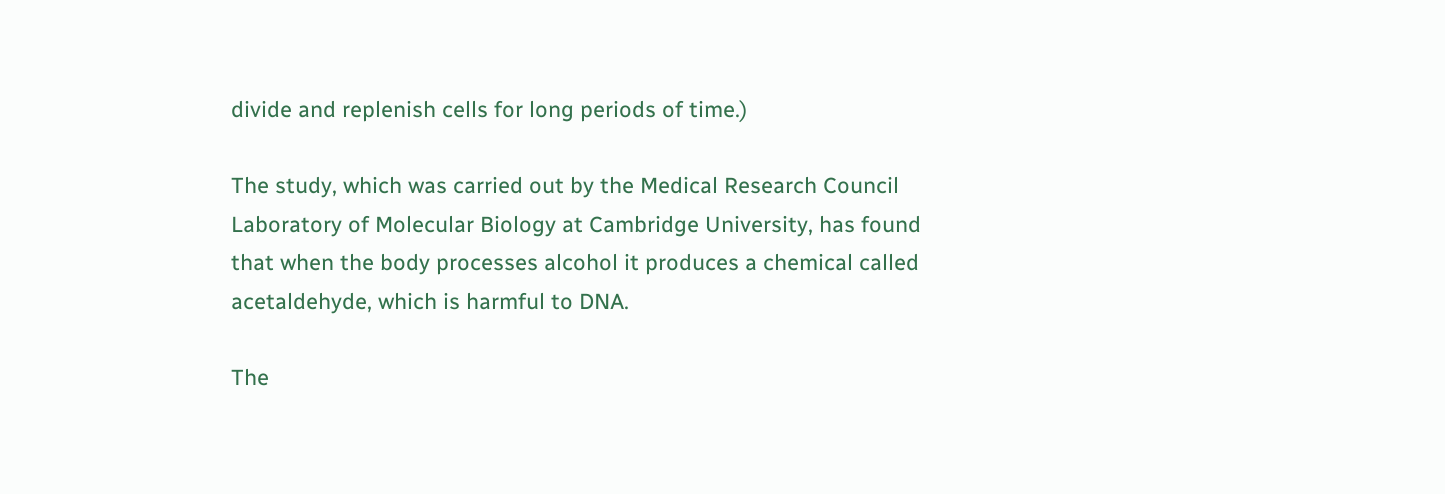divide and replenish cells for long periods of time.)

The study, which was carried out by the Medical Research Council Laboratory of Molecular Biology at Cambridge University, has found that when the body processes alcohol it produces a chemical called acetaldehyde, which is harmful to DNA.

The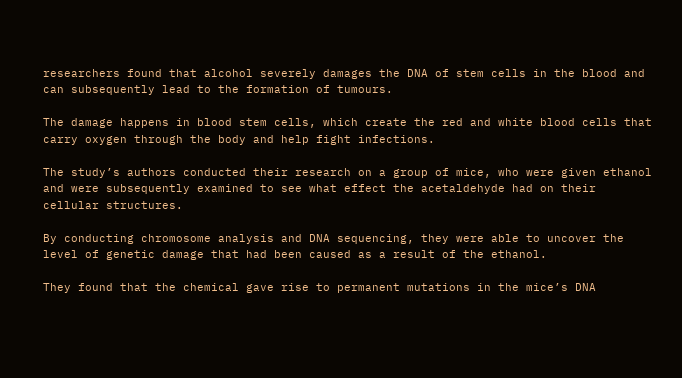researchers found that alcohol severely damages the DNA of stem cells in the blood and can subsequently lead to the formation of tumours.

The damage happens in blood stem cells, which create the red and white blood cells that carry oxygen through the body and help fight infections.

The study’s authors conducted their research on a group of mice, who were given ethanol and were subsequently examined to see what effect the acetaldehyde had on their cellular structures.

By conducting chromosome analysis and DNA sequencing, they were able to uncover the level of genetic damage that had been caused as a result of the ethanol.

They found that the chemical gave rise to permanent mutations in the mice’s DNA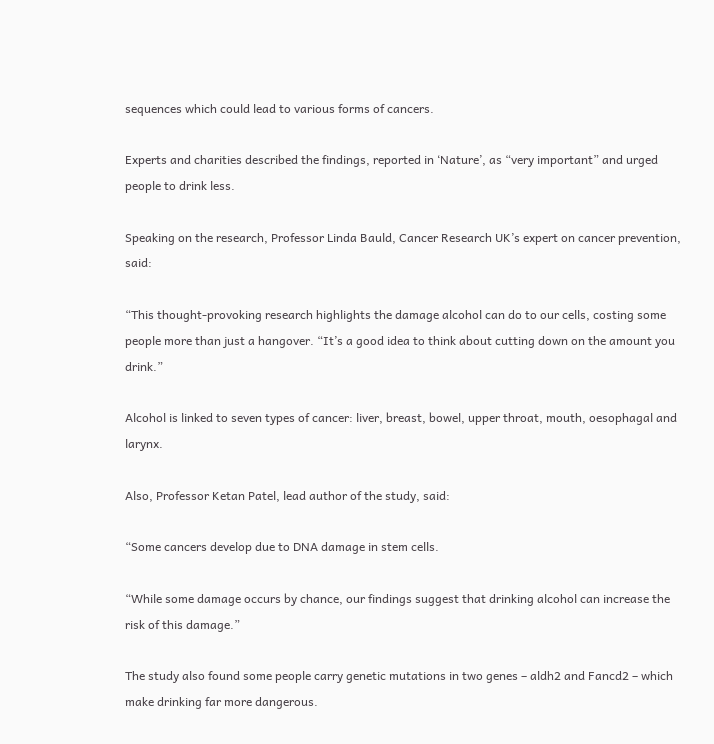sequences which could lead to various forms of cancers.

Experts and charities described the findings, reported in ‘Nature’, as “very important” and urged people to drink less.

Speaking on the research, Professor Linda Bauld, Cancer Research UK’s expert on cancer prevention, said:

“This thought-provoking research highlights the damage alcohol can do to our cells, costing some people more than just a hangover. “It’s a good idea to think about cutting down on the amount you drink.”

Alcohol is linked to seven types of cancer: liver, breast, bowel, upper throat, mouth, oesophagal and larynx.

Also, Professor Ketan Patel, lead author of the study, said:

“Some cancers develop due to DNA damage in stem cells.

“While some damage occurs by chance, our findings suggest that drinking alcohol can increase the risk of this damage.”

The study also found some people carry genetic mutations in two genes – aldh2 and Fancd2 – which make drinking far more dangerous.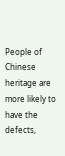People of Chinese heritage are more likely to have the defects,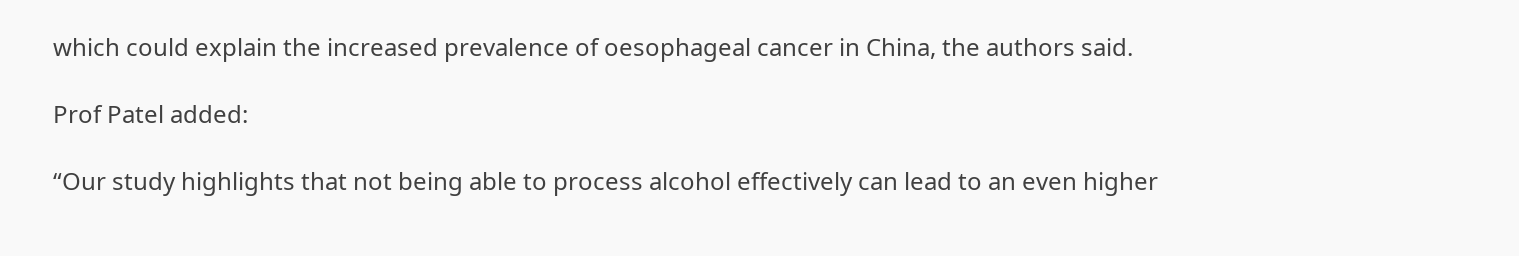which could explain the increased prevalence of oesophageal cancer in China, the authors said.

Prof Patel added:

“Our study highlights that not being able to process alcohol effectively can lead to an even higher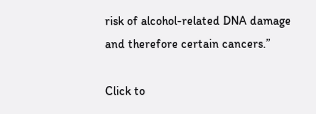risk of alcohol-related DNA damage and therefore certain cancers.”

Click to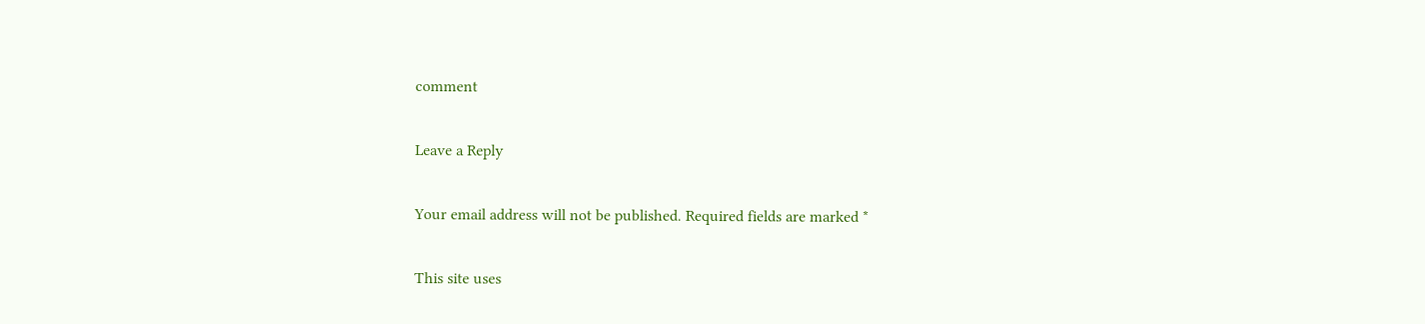comment

Leave a Reply

Your email address will not be published. Required fields are marked *

This site uses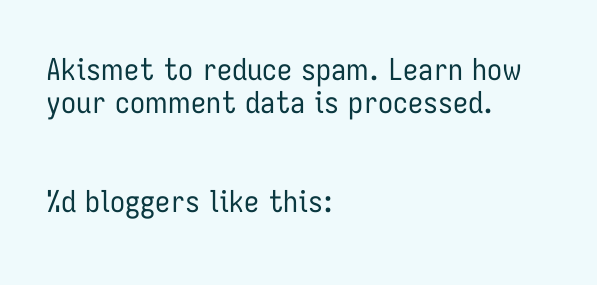Akismet to reduce spam. Learn how your comment data is processed.


%d bloggers like this: